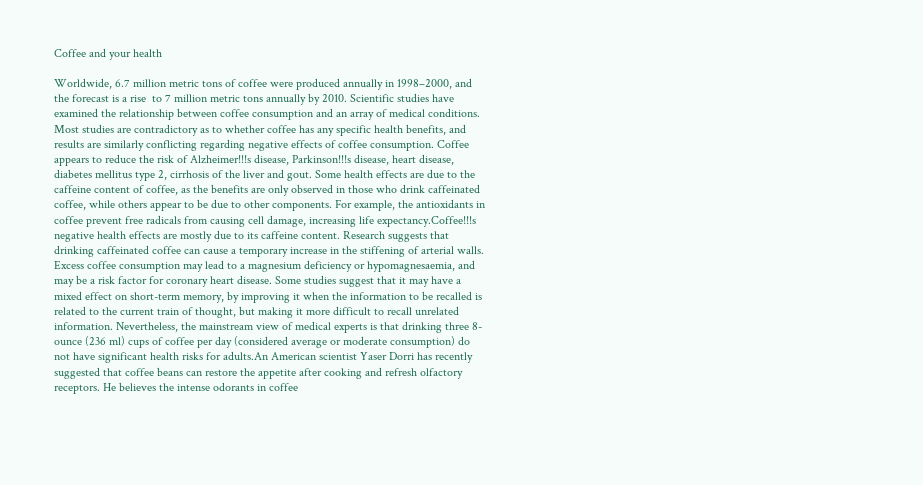Coffee and your health

Worldwide, 6.7 million metric tons of coffee were produced annually in 1998–2000, and the forecast is a rise  to 7 million metric tons annually by 2010. Scientific studies have examined the relationship between coffee consumption and an array of medical conditions. Most studies are contradictory as to whether coffee has any specific health benefits, and results are similarly conflicting regarding negative effects of coffee consumption. Coffee appears to reduce the risk of Alzheimer!!!s disease, Parkinson!!!s disease, heart disease, diabetes mellitus type 2, cirrhosis of the liver and gout. Some health effects are due to the caffeine content of coffee, as the benefits are only observed in those who drink caffeinated coffee, while others appear to be due to other components. For example, the antioxidants in coffee prevent free radicals from causing cell damage, increasing life expectancy.Coffee!!!s negative health effects are mostly due to its caffeine content. Research suggests that drinking caffeinated coffee can cause a temporary increase in the stiffening of arterial walls. Excess coffee consumption may lead to a magnesium deficiency or hypomagnesaemia, and may be a risk factor for coronary heart disease. Some studies suggest that it may have a mixed effect on short-term memory, by improving it when the information to be recalled is related to the current train of thought, but making it more difficult to recall unrelated information. Nevertheless, the mainstream view of medical experts is that drinking three 8-ounce (236 ml) cups of coffee per day (considered average or moderate consumption) do not have significant health risks for adults.An American scientist Yaser Dorri has recently suggested that coffee beans can restore the appetite after cooking and refresh olfactory receptors. He believes the intense odorants in coffee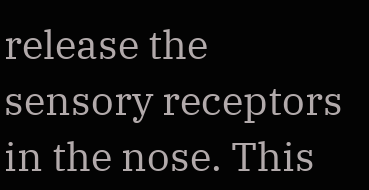release the sensory receptors in the nose. This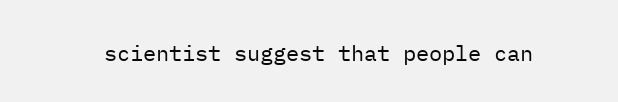scientist suggest that people can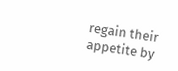regain their appetite by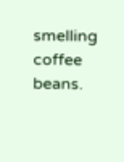smelling coffee beans.